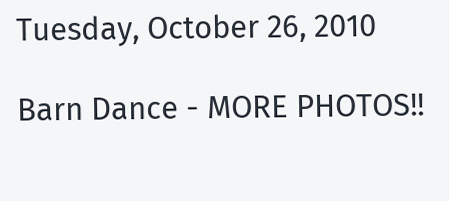Tuesday, October 26, 2010

Barn Dance - MORE PHOTOS!!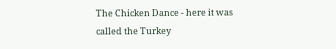The Chicken Dance - here it was called the Turkey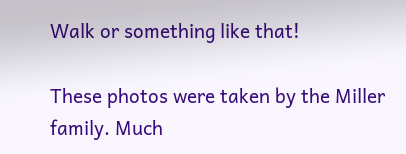Walk or something like that!

These photos were taken by the Miller family. Much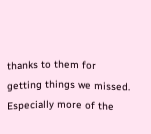thanks to them for getting things we missed. Especially more of the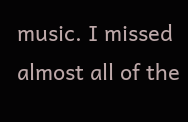music. I missed almost all of the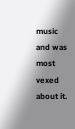music and was most vexed about it.